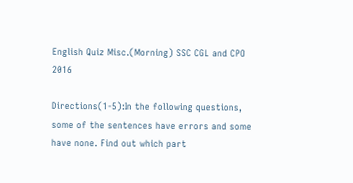English Quiz Misc.(Morning) SSC CGL and CPO 2016

Directions(1-5):In the following questions, some of the sentences have errors and some have none. Find out which part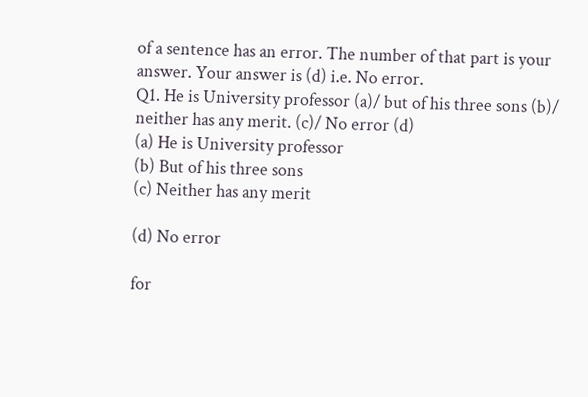of a sentence has an error. The number of that part is your answer. Your answer is (d) i.e. No error.
Q1. He is University professor (a)/ but of his three sons (b)/ neither has any merit. (c)/ No error (d)
(a) He is University professor
(b) But of his three sons
(c) Neither has any merit

(d) No error

for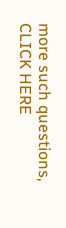more such questions, CLICK HERE